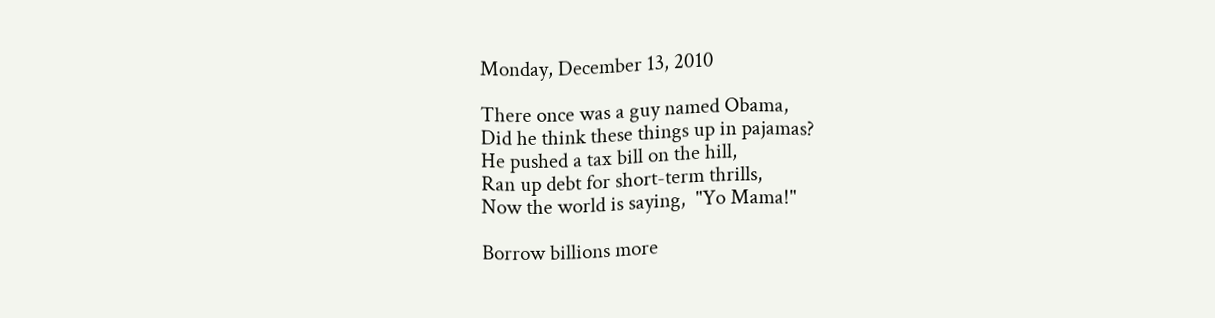Monday, December 13, 2010

There once was a guy named Obama,
Did he think these things up in pajamas?
He pushed a tax bill on the hill,
Ran up debt for short-term thrills,
Now the world is saying,  "Yo Mama!"

Borrow billions more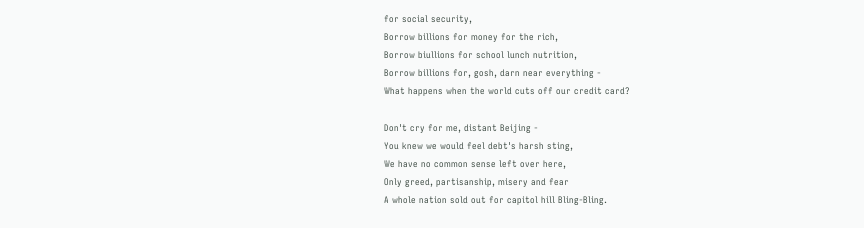for social security,
Borrow billions for money for the rich,
Borrow biullions for school lunch nutrition,
Borrow billions for, gosh, darn near everything -
What happens when the world cuts off our credit card?

Don't cry for me, distant Beijing -
You knew we would feel debt's harsh sting,
We have no common sense left over here,
Only greed, partisanship, misery and fear
A whole nation sold out for capitol hill Bling-Bling.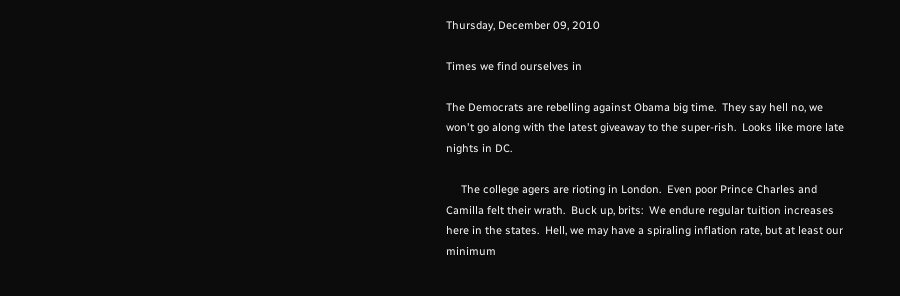Thursday, December 09, 2010

Times we find ourselves in

The Democrats are rebelling against Obama big time.  They say hell no, we won't go along with the latest giveaway to the super-rish.  Looks like more late nights in DC.

     The college agers are rioting in London.  Even poor Prince Charles and Camilla felt their wrath.  Buck up, brits:  We endure regular tuition increases here in the states.  Hell, we may have a spiraling inflation rate, but at least our minimum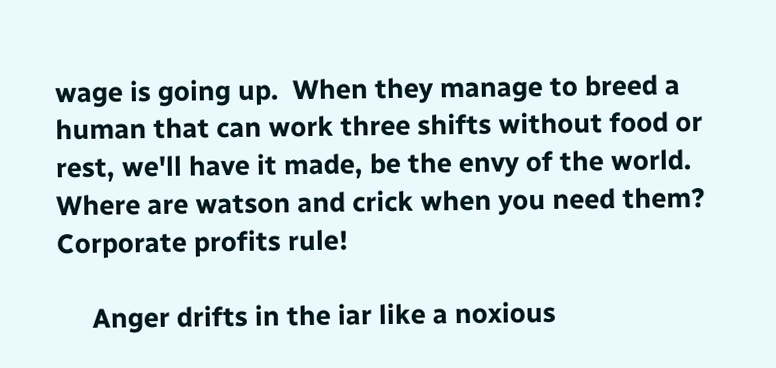wage is going up.  When they manage to breed a human that can work three shifts without food or rest, we'll have it made, be the envy of the world.  Where are watson and crick when you need them?  Corporate profits rule!

     Anger drifts in the iar like a noxious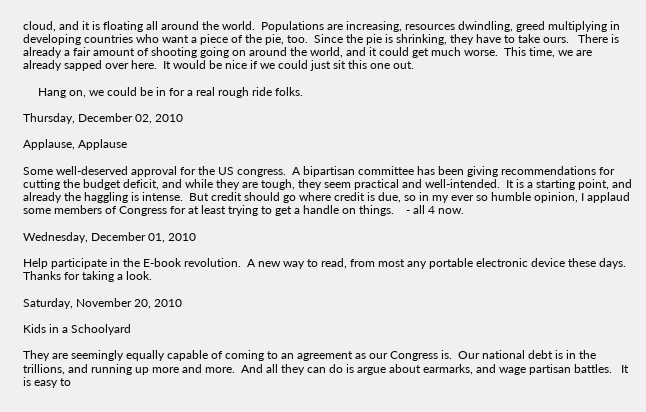cloud, and it is floating all around the world.  Populations are increasing, resources dwindling, greed multiplying in developing countries who want a piece of the pie, too.  Since the pie is shrinking, they have to take ours.   There is already a fair amount of shooting going on around the world, and it could get much worse.  This time, we are already sapped over here.  It would be nice if we could just sit this one out.

     Hang on, we could be in for a real rough ride folks.

Thursday, December 02, 2010

Applause, Applause

Some well-deserved approval for the US congress.  A bipartisan committee has been giving recommendations for cutting the budget deficit, and while they are tough, they seem practical and well-intended.  It is a starting point, and already the haggling is intense.  But credit should go where credit is due, so in my ever so humble opinion, I applaud some members of Congress for at least trying to get a handle on things.    - all 4 now.

Wednesday, December 01, 2010

Help participate in the E-book revolution.  A new way to read, from most any portable electronic device these days.
Thanks for taking a look.

Saturday, November 20, 2010

Kids in a Schoolyard

They are seemingly equally capable of coming to an agreement as our Congress is.  Our national debt is in the trillions, and running up more and more.  And all they can do is argue about earmarks, and wage partisan battles.   It is easy to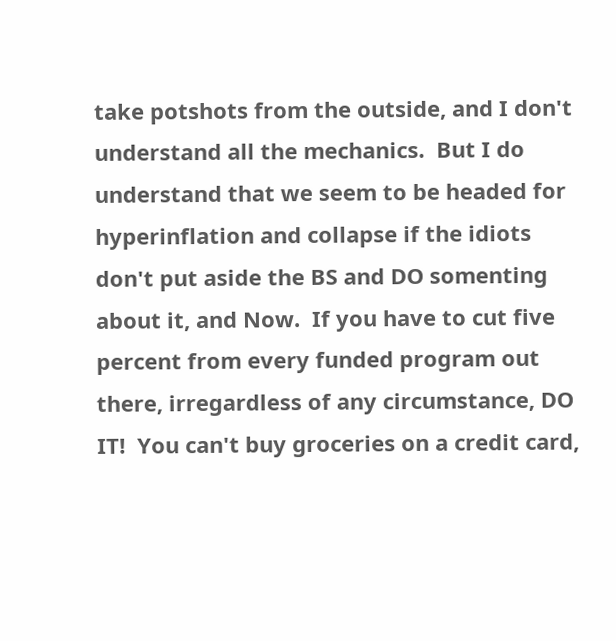take potshots from the outside, and I don't understand all the mechanics.  But I do understand that we seem to be headed for hyperinflation and collapse if the idiots don't put aside the BS and DO somenting about it, and Now.  If you have to cut five percent from every funded program out there, irregardless of any circumstance, DO IT!  You can't buy groceries on a credit card,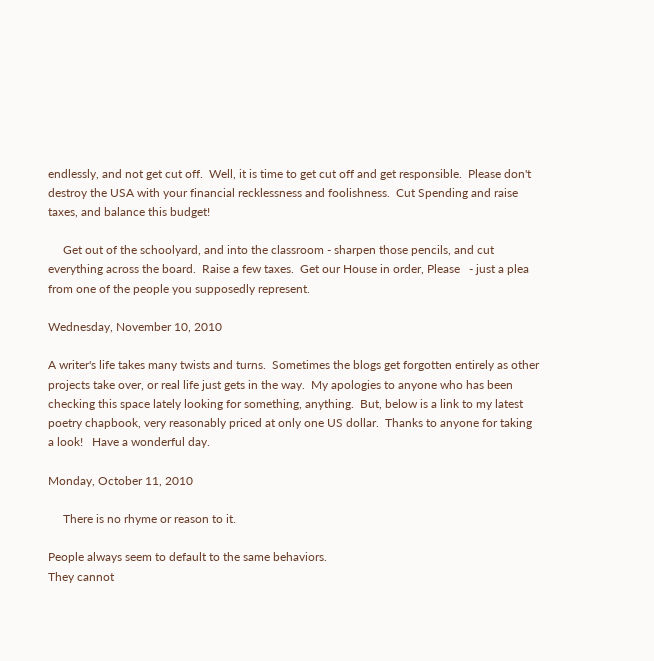endlessly, and not get cut off.  Well, it is time to get cut off and get responsible.  Please don't destroy the USA with your financial recklessness and foolishness.  Cut Spending and raise taxes, and balance this budget!

     Get out of the schoolyard, and into the classroom - sharpen those pencils, and cut everything across the board.  Raise a few taxes.  Get our House in order, Please   - just a plea from one of the people you supposedly represent.

Wednesday, November 10, 2010

A writer's life takes many twists and turns.  Sometimes the blogs get forgotten entirely as other projects take over, or real life just gets in the way.  My apologies to anyone who has been checking this space lately looking for something, anything.  But, below is a link to my latest poetry chapbook, very reasonably priced at only one US dollar.  Thanks to anyone for taking a look!   Have a wonderful day.

Monday, October 11, 2010

     There is no rhyme or reason to it.

People always seem to default to the same behaviors.
They cannot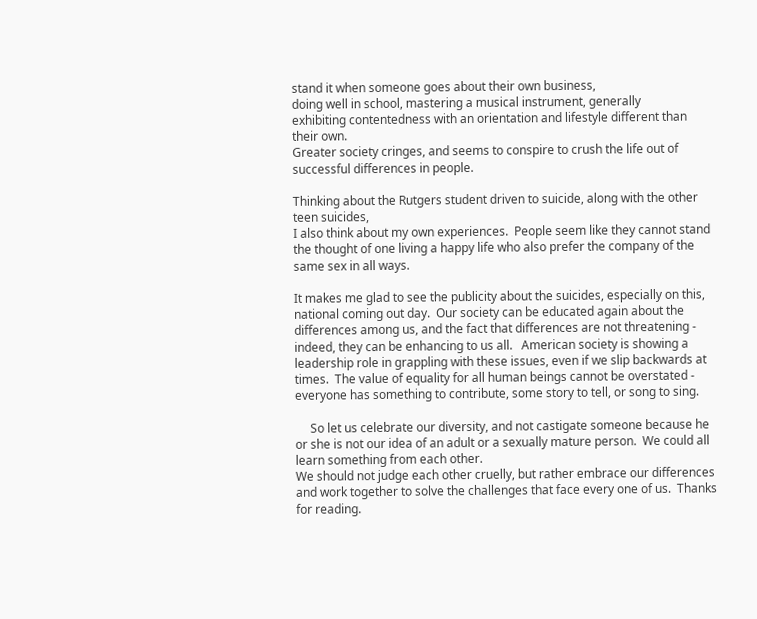stand it when someone goes about their own business,
doing well in school, mastering a musical instrument, generally
exhibiting contentedness with an orientation and lifestyle different than their own.
Greater society cringes, and seems to conspire to crush the life out of
successful differences in people.

Thinking about the Rutgers student driven to suicide, along with the other teen suicides,
I also think about my own experiences.  People seem like they cannot stand the thought of one living a happy life who also prefer the company of the same sex in all ways.

It makes me glad to see the publicity about the suicides, especially on this, national coming out day.  Our society can be educated again about the differences among us, and the fact that differences are not threatening - indeed, they can be enhancing to us all.   American society is showing a leadership role in grappling with these issues, even if we slip backwards at times.  The value of equality for all human beings cannot be overstated - everyone has something to contribute, some story to tell, or song to sing.

     So let us celebrate our diversity, and not castigate someone because he or she is not our idea of an adult or a sexually mature person.  We could all learn something from each other.
We should not judge each other cruelly, but rather embrace our differences and work together to solve the challenges that face every one of us.  Thanks for reading.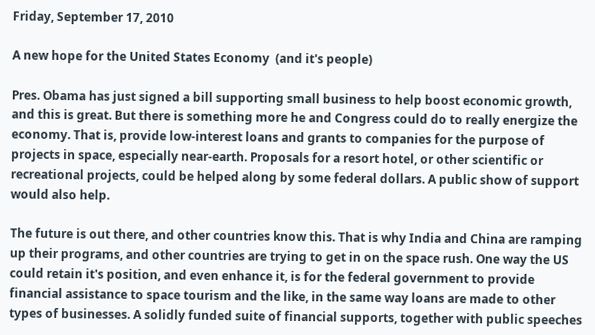Friday, September 17, 2010

A new hope for the United States Economy  (and it's people)

Pres. Obama has just signed a bill supporting small business to help boost economic growth, and this is great. But there is something more he and Congress could do to really energize the economy. That is, provide low-interest loans and grants to companies for the purpose of projects in space, especially near-earth. Proposals for a resort hotel, or other scientific or recreational projects, could be helped along by some federal dollars. A public show of support would also help.

The future is out there, and other countries know this. That is why India and China are ramping up their programs, and other countries are trying to get in on the space rush. One way the US could retain it's position, and even enhance it, is for the federal government to provide financial assistance to space tourism and the like, in the same way loans are made to other types of businesses. A solidly funded suite of financial supports, together with public speeches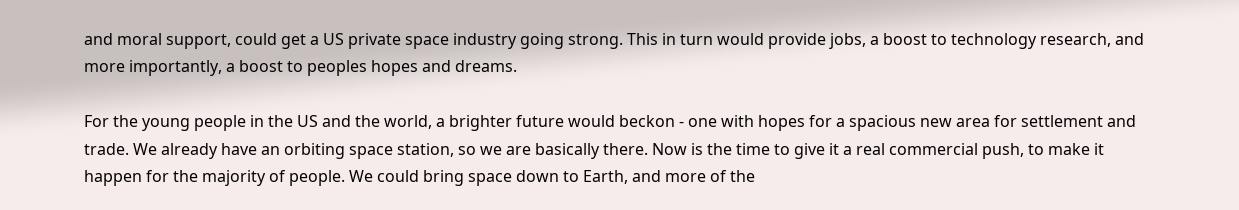and moral support, could get a US private space industry going strong. This in turn would provide jobs, a boost to technology research, and more importantly, a boost to peoples hopes and dreams.

For the young people in the US and the world, a brighter future would beckon - one with hopes for a spacious new area for settlement and trade. We already have an orbiting space station, so we are basically there. Now is the time to give it a real commercial push, to make it happen for the majority of people. We could bring space down to Earth, and more of the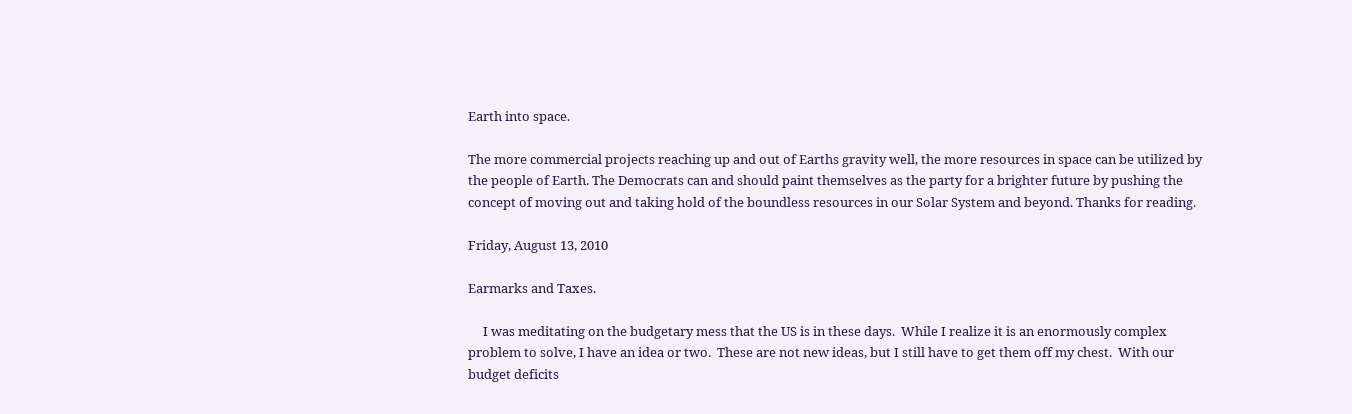Earth into space.

The more commercial projects reaching up and out of Earths gravity well, the more resources in space can be utilized by the people of Earth. The Democrats can and should paint themselves as the party for a brighter future by pushing the concept of moving out and taking hold of the boundless resources in our Solar System and beyond. Thanks for reading.

Friday, August 13, 2010

Earmarks and Taxes.

     I was meditating on the budgetary mess that the US is in these days.  While I realize it is an enormously complex problem to solve, I have an idea or two.  These are not new ideas, but I still have to get them off my chest.  With our budget deficits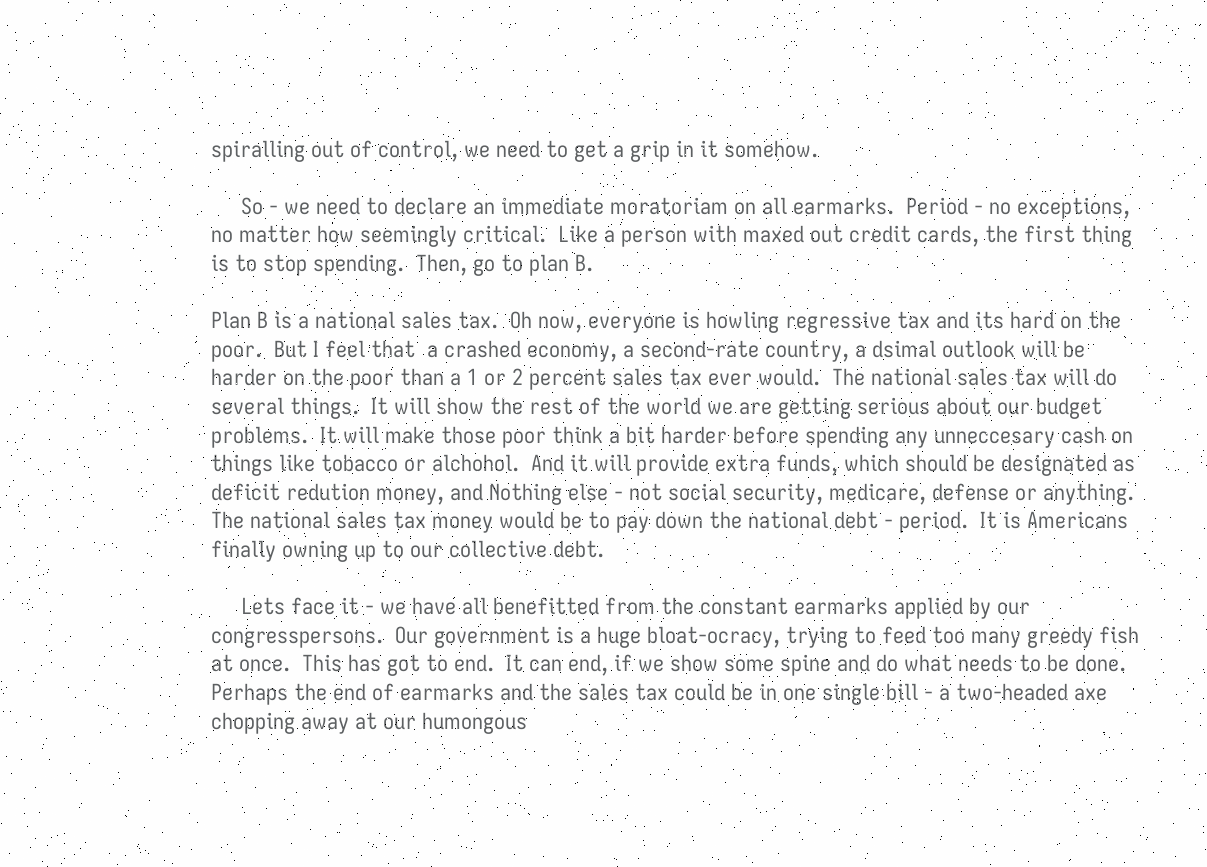spiralling out of control, we need to get a grip in it somehow.

     So - we need to declare an immediate moratoriam on all earmarks.  Period - no exceptions, no matter how seemingly critical.  Like a person with maxed out credit cards, the first thing is to stop spending.  Then, go to plan B.

Plan B is a national sales tax.  Oh now, everyone is howling regressive tax and its hard on the poor.  But I feel that  a crashed economy, a second-rate country, a dsimal outlook will be harder on the poor than a 1 or 2 percent sales tax ever would.  The national sales tax will do several things.  It will show the rest of the world we are getting serious about our budget problems.  It will make those poor think a bit harder before spending any unneccesary cash on things like tobacco or alchohol.  And it will provide extra funds, which should be designated as deficit redution money, and Nothing else - not social security, medicare, defense or anything.  The national sales tax money would be to pay down the national debt - period.  It is Americans finally owning up to our collective debt.

     Lets face it - we have all benefitted from the constant earmarks applied by our congresspersons.  Our government is a huge bloat-ocracy, trying to feed too many greedy fish at once.  This has got to end.  It can end, if we show some spine and do what needs to be done.  Perhaps the end of earmarks and the sales tax could be in one single bill - a two-headed axe chopping away at our humongous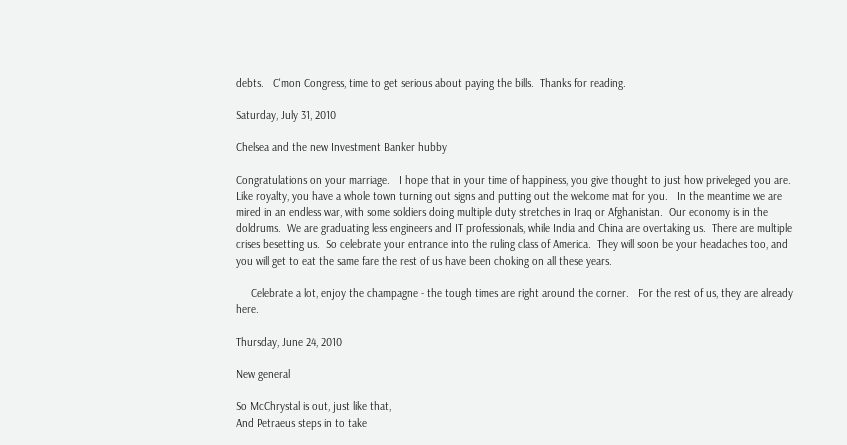debts.   C'mon Congress, time to get serious about paying the bills.  Thanks for reading.

Saturday, July 31, 2010

Chelsea and the new Investment Banker hubby

Congratulations on your marriage.   I hope that in your time of happiness, you give thought to just how priveleged you are.  Like royalty, you have a whole town turning out signs and putting out the welcome mat for you.   In the meantime we are mired in an endless war, with some soldiers doing multiple duty stretches in Iraq or Afghanistan.  Our economy is in the doldrums.  We are graduating less engineers and IT professionals, while India and China are overtaking us.  There are multiple crises besetting us.  So celebrate your entrance into the ruling class of America.  They will soon be your headaches too, and you will get to eat the same fare the rest of us have been choking on all these years.

     Celebrate a lot, enjoy the champagne - the tough times are right around the corner.   For the rest of us, they are already here.

Thursday, June 24, 2010

New general

So McChrystal is out, just like that,
And Petraeus steps in to take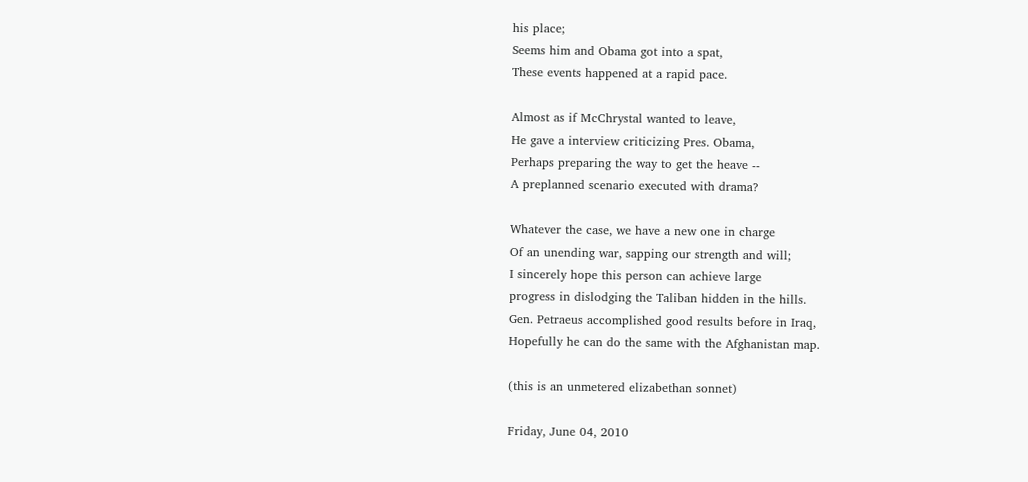his place;
Seems him and Obama got into a spat,
These events happened at a rapid pace.

Almost as if McChrystal wanted to leave,
He gave a interview criticizing Pres. Obama,
Perhaps preparing the way to get the heave --
A preplanned scenario executed with drama?

Whatever the case, we have a new one in charge
Of an unending war, sapping our strength and will;
I sincerely hope this person can achieve large
progress in dislodging the Taliban hidden in the hills.
Gen. Petraeus accomplished good results before in Iraq,
Hopefully he can do the same with the Afghanistan map.

(this is an unmetered elizabethan sonnet)

Friday, June 04, 2010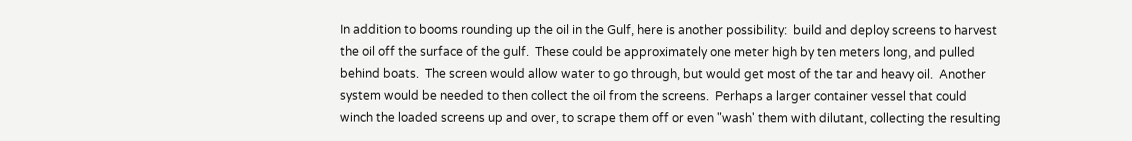In addition to booms rounding up the oil in the Gulf, here is another possibility:  build and deploy screens to harvest the oil off the surface of the gulf.  These could be approximately one meter high by ten meters long, and pulled behind boats.  The screen would allow water to go through, but would get most of the tar and heavy oil.  Another system would be needed to then collect the oil from the screens.  Perhaps a larger container vessel that could winch the loaded screens up and over, to scrape them off or even "wash' them with dilutant, collecting the resulting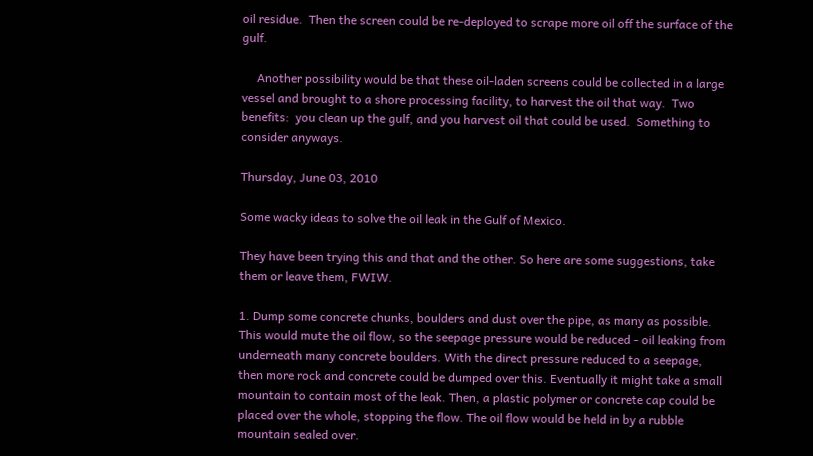oil residue.  Then the screen could be re-deployed to scrape more oil off the surface of the gulf.

     Another possibility would be that these oil-laden screens could be collected in a large vessel and brought to a shore processing facility, to harvest the oil that way.  Two benefits:  you clean up the gulf, and you harvest oil that could be used.  Something to consider anyways.

Thursday, June 03, 2010

Some wacky ideas to solve the oil leak in the Gulf of Mexico.

They have been trying this and that and the other. So here are some suggestions, take them or leave them, FWIW.

1. Dump some concrete chunks, boulders and dust over the pipe, as many as possible. This would mute the oil flow, so the seepage pressure would be reduced - oil leaking from underneath many concrete boulders. With the direct pressure reduced to a seepage, then more rock and concrete could be dumped over this. Eventually it might take a small mountain to contain most of the leak. Then, a plastic polymer or concrete cap could be placed over the whole, stopping the flow. The oil flow would be held in by a rubble mountain sealed over.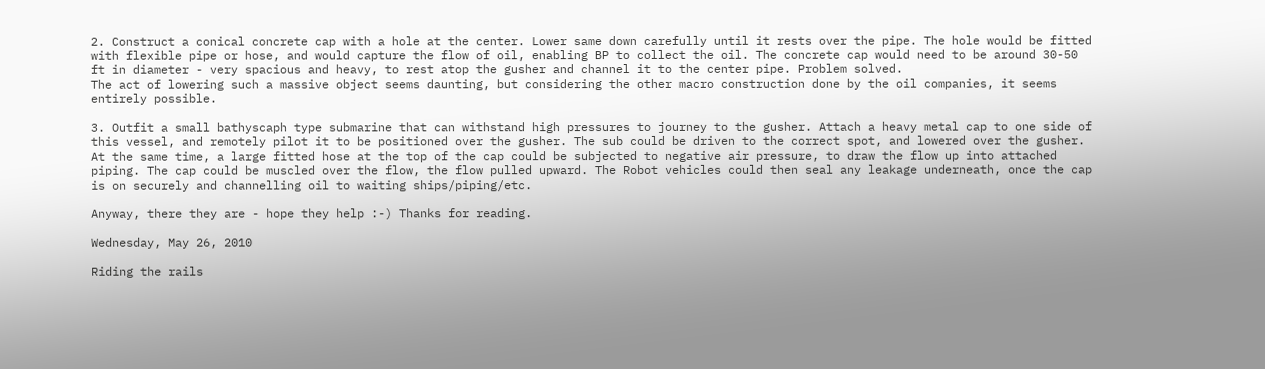2. Construct a conical concrete cap with a hole at the center. Lower same down carefully until it rests over the pipe. The hole would be fitted with flexible pipe or hose, and would capture the flow of oil, enabling BP to collect the oil. The concrete cap would need to be around 30-50 ft in diameter - very spacious and heavy, to rest atop the gusher and channel it to the center pipe. Problem solved.
The act of lowering such a massive object seems daunting, but considering the other macro construction done by the oil companies, it seems entirely possible.

3. Outfit a small bathyscaph type submarine that can withstand high pressures to journey to the gusher. Attach a heavy metal cap to one side of this vessel, and remotely pilot it to be positioned over the gusher. The sub could be driven to the correct spot, and lowered over the gusher. At the same time, a large fitted hose at the top of the cap could be subjected to negative air pressure, to draw the flow up into attached piping. The cap could be muscled over the flow, the flow pulled upward. The Robot vehicles could then seal any leakage underneath, once the cap is on securely and channelling oil to waiting ships/piping/etc.

Anyway, there they are - hope they help :-) Thanks for reading.

Wednesday, May 26, 2010

Riding the rails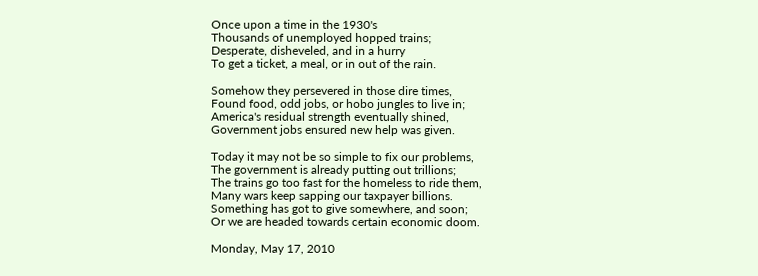Once upon a time in the 1930's
Thousands of unemployed hopped trains;
Desperate, disheveled, and in a hurry
To get a ticket, a meal, or in out of the rain.

Somehow they persevered in those dire times,
Found food, odd jobs, or hobo jungles to live in;
America's residual strength eventually shined,
Government jobs ensured new help was given.

Today it may not be so simple to fix our problems,
The government is already putting out trillions;
The trains go too fast for the homeless to ride them,
Many wars keep sapping our taxpayer billions.
Something has got to give somewhere, and soon;
Or we are headed towards certain economic doom.

Monday, May 17, 2010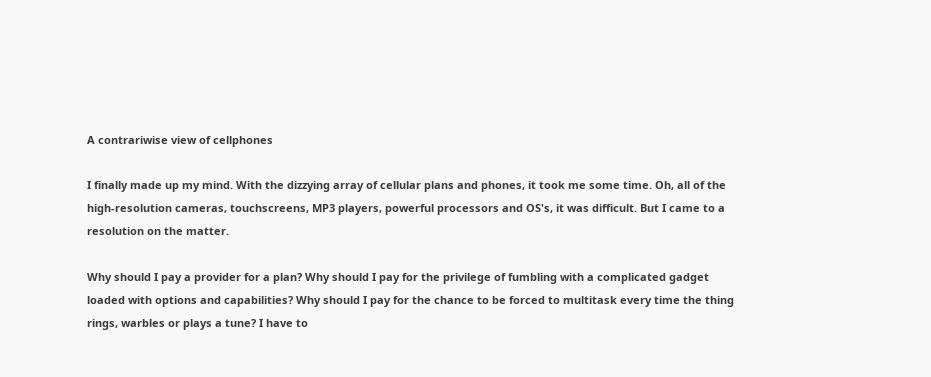A contrariwise view of cellphones

I finally made up my mind. With the dizzying array of cellular plans and phones, it took me some time. Oh, all of the high-resolution cameras, touchscreens, MP3 players, powerful processors and OS's, it was difficult. But I came to a resolution on the matter.

Why should I pay a provider for a plan? Why should I pay for the privilege of fumbling with a complicated gadget loaded with options and capabilities? Why should I pay for the chance to be forced to multitask every time the thing rings, warbles or plays a tune? I have to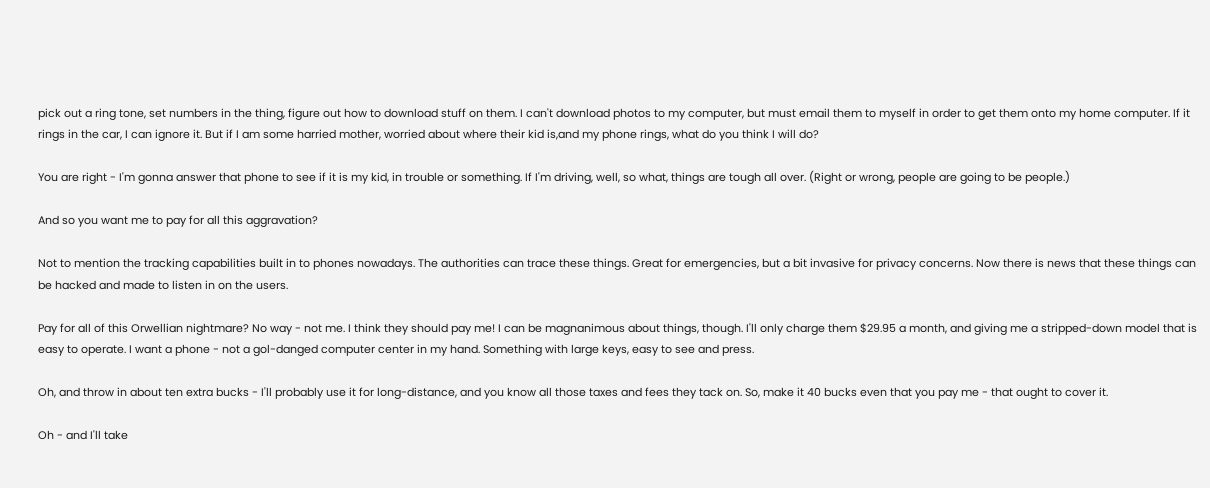pick out a ring tone, set numbers in the thing, figure out how to download stuff on them. I can't download photos to my computer, but must email them to myself in order to get them onto my home computer. If it rings in the car, I can ignore it. But if I am some harried mother, worried about where their kid is,and my phone rings, what do you think I will do?

You are right - I'm gonna answer that phone to see if it is my kid, in trouble or something. If I'm driving, well, so what, things are tough all over. (Right or wrong, people are going to be people.)

And so you want me to pay for all this aggravation?

Not to mention the tracking capabilities built in to phones nowadays. The authorities can trace these things. Great for emergencies, but a bit invasive for privacy concerns. Now there is news that these things can be hacked and made to listen in on the users.

Pay for all of this Orwellian nightmare? No way - not me. I think they should pay me! I can be magnanimous about things, though. I'll only charge them $29.95 a month, and giving me a stripped-down model that is easy to operate. I want a phone - not a gol-danged computer center in my hand. Something with large keys, easy to see and press.

Oh, and throw in about ten extra bucks - I'll probably use it for long-distance, and you know all those taxes and fees they tack on. So, make it 40 bucks even that you pay me - that ought to cover it.

Oh - and I'll take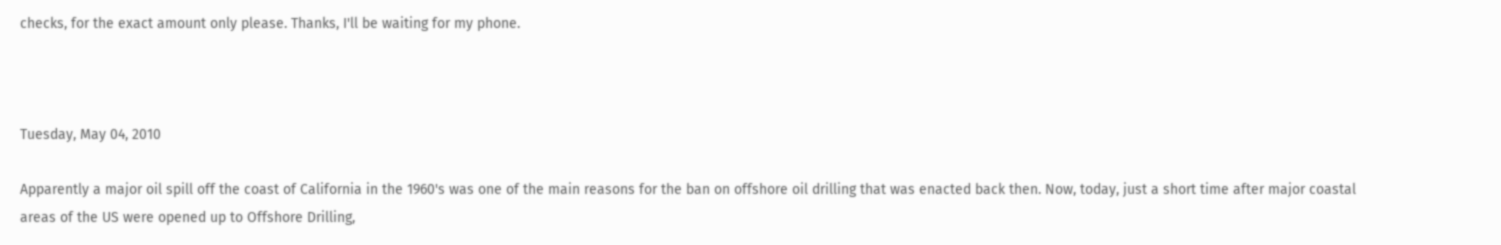checks, for the exact amount only please. Thanks, I'll be waiting for my phone.



Tuesday, May 04, 2010

Apparently a major oil spill off the coast of California in the 1960's was one of the main reasons for the ban on offshore oil drilling that was enacted back then. Now, today, just a short time after major coastal areas of the US were opened up to Offshore Drilling,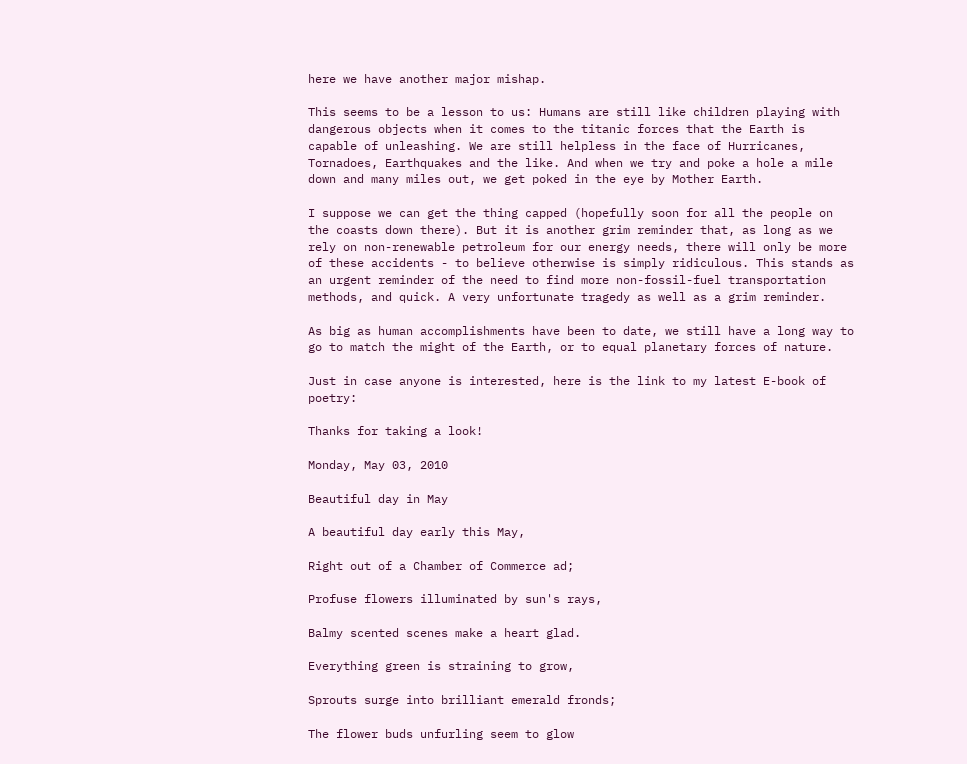here we have another major mishap.

This seems to be a lesson to us: Humans are still like children playing with dangerous objects when it comes to the titanic forces that the Earth is capable of unleashing. We are still helpless in the face of Hurricanes, Tornadoes, Earthquakes and the like. And when we try and poke a hole a mile down and many miles out, we get poked in the eye by Mother Earth.

I suppose we can get the thing capped (hopefully soon for all the people on the coasts down there). But it is another grim reminder that, as long as we rely on non-renewable petroleum for our energy needs, there will only be more of these accidents - to believe otherwise is simply ridiculous. This stands as an urgent reminder of the need to find more non-fossil-fuel transportation methods, and quick. A very unfortunate tragedy as well as a grim reminder.

As big as human accomplishments have been to date, we still have a long way to go to match the might of the Earth, or to equal planetary forces of nature.

Just in case anyone is interested, here is the link to my latest E-book of poetry:

Thanks for taking a look!

Monday, May 03, 2010

Beautiful day in May

A beautiful day early this May,

Right out of a Chamber of Commerce ad;

Profuse flowers illuminated by sun's rays,

Balmy scented scenes make a heart glad.

Everything green is straining to grow,

Sprouts surge into brilliant emerald fronds;

The flower buds unfurling seem to glow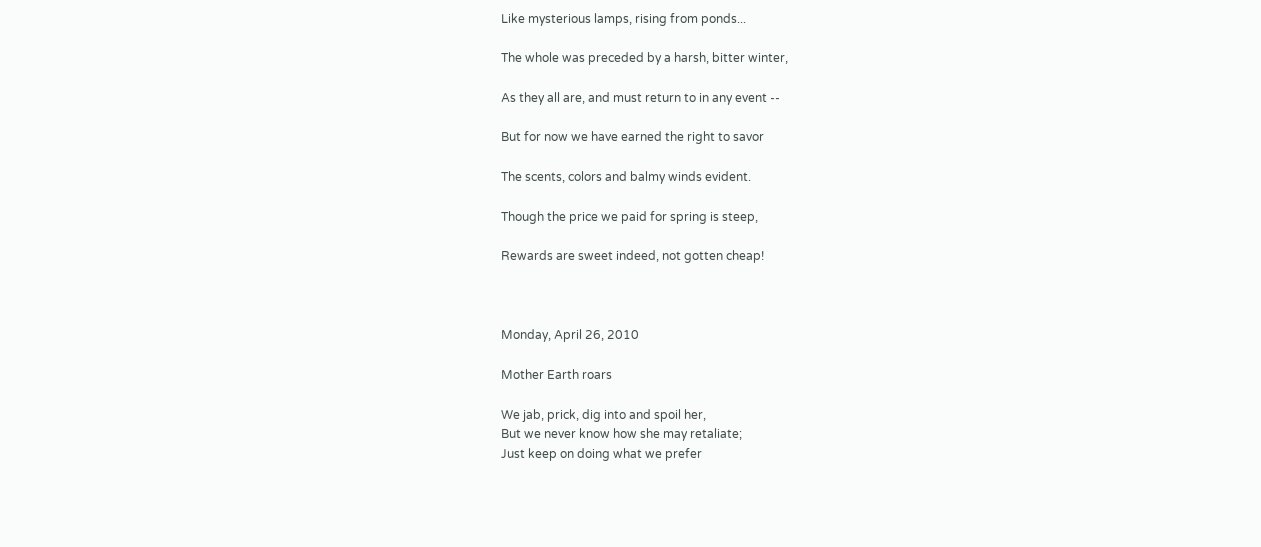Like mysterious lamps, rising from ponds...

The whole was preceded by a harsh, bitter winter,

As they all are, and must return to in any event --

But for now we have earned the right to savor

The scents, colors and balmy winds evident.

Though the price we paid for spring is steep,

Rewards are sweet indeed, not gotten cheap!



Monday, April 26, 2010

Mother Earth roars

We jab, prick, dig into and spoil her,
But we never know how she may retaliate;
Just keep on doing what we prefer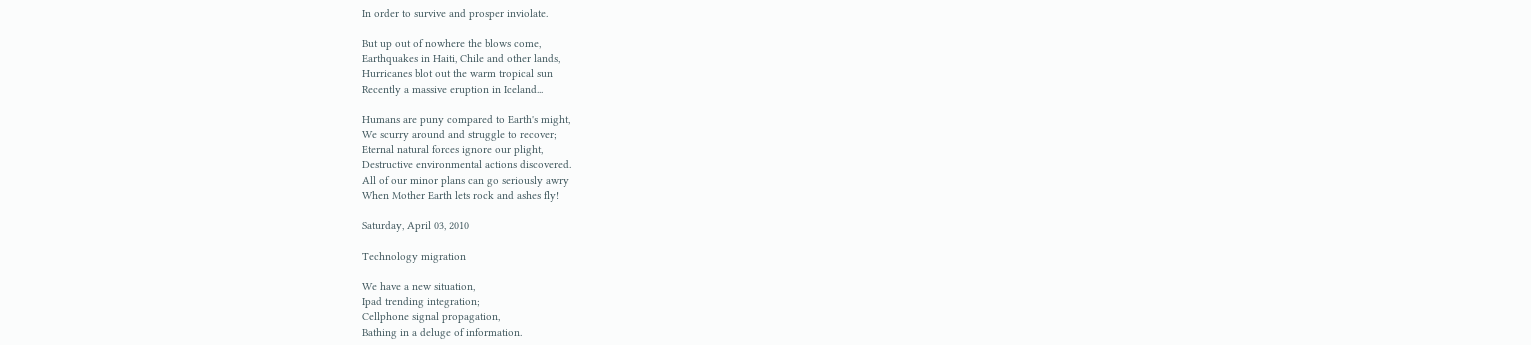In order to survive and prosper inviolate.

But up out of nowhere the blows come,
Earthquakes in Haiti, Chile and other lands,
Hurricanes blot out the warm tropical sun
Recently a massive eruption in Iceland...

Humans are puny compared to Earth's might,
We scurry around and struggle to recover;
Eternal natural forces ignore our plight,
Destructive environmental actions discovered.
All of our minor plans can go seriously awry
When Mother Earth lets rock and ashes fly!

Saturday, April 03, 2010

Technology migration

We have a new situation,
Ipad trending integration;
Cellphone signal propagation,
Bathing in a deluge of information.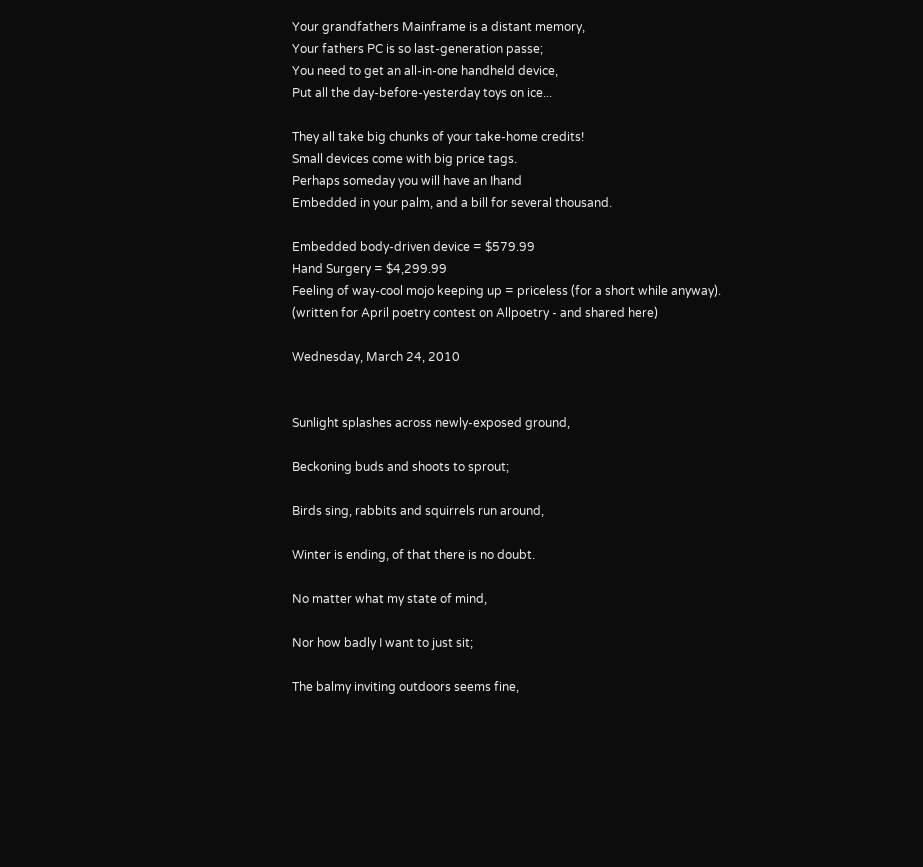Your grandfathers Mainframe is a distant memory,
Your fathers PC is so last-generation passe;
You need to get an all-in-one handheld device,
Put all the day-before-yesterday toys on ice...

They all take big chunks of your take-home credits!
Small devices come with big price tags.
Perhaps someday you will have an Ihand
Embedded in your palm, and a bill for several thousand.

Embedded body-driven device = $579.99
Hand Surgery = $4,299.99
Feeling of way-cool mojo keeping up = priceless (for a short while anyway).
(written for April poetry contest on Allpoetry - and shared here)

Wednesday, March 24, 2010


Sunlight splashes across newly-exposed ground,

Beckoning buds and shoots to sprout;

Birds sing, rabbits and squirrels run around,

Winter is ending, of that there is no doubt.

No matter what my state of mind,

Nor how badly I want to just sit;

The balmy inviting outdoors seems fine,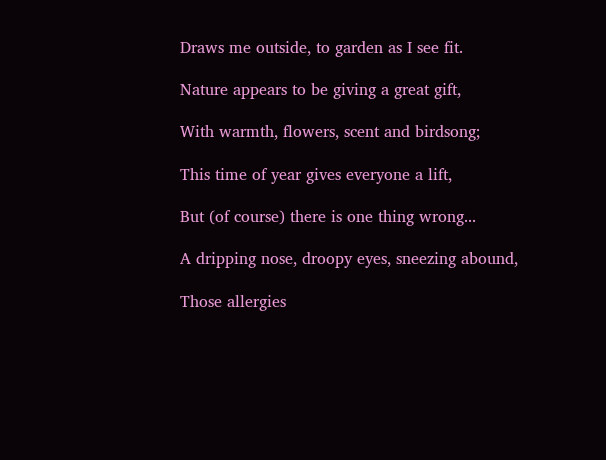Draws me outside, to garden as I see fit.

Nature appears to be giving a great gift,

With warmth, flowers, scent and birdsong;

This time of year gives everyone a lift,

But (of course) there is one thing wrong...

A dripping nose, droopy eyes, sneezing abound,

Those allergies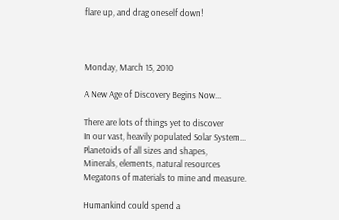flare up, and drag oneself down!



Monday, March 15, 2010

A New Age of Discovery Begins Now...

There are lots of things yet to discover
In our vast, heavily populated Solar System...
Planetoids of all sizes and shapes,
Minerals, elements, natural resources
Megatons of materials to mine and measure.

Humankind could spend a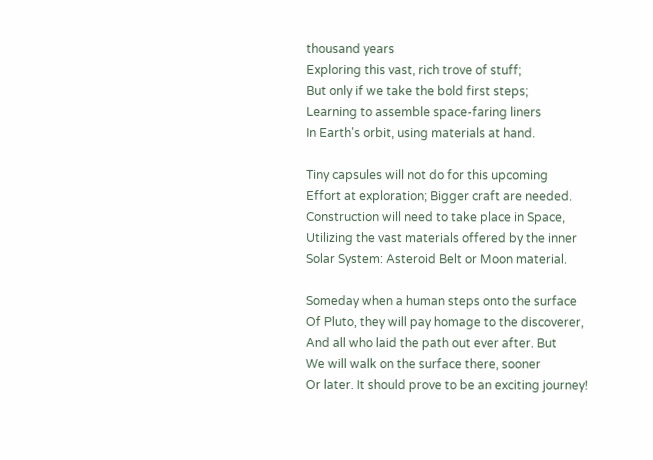thousand years
Exploring this vast, rich trove of stuff;
But only if we take the bold first steps;
Learning to assemble space-faring liners
In Earth's orbit, using materials at hand.

Tiny capsules will not do for this upcoming
Effort at exploration; Bigger craft are needed.
Construction will need to take place in Space,
Utilizing the vast materials offered by the inner
Solar System: Asteroid Belt or Moon material.

Someday when a human steps onto the surface
Of Pluto, they will pay homage to the discoverer,
And all who laid the path out ever after. But
We will walk on the surface there, sooner
Or later. It should prove to be an exciting journey!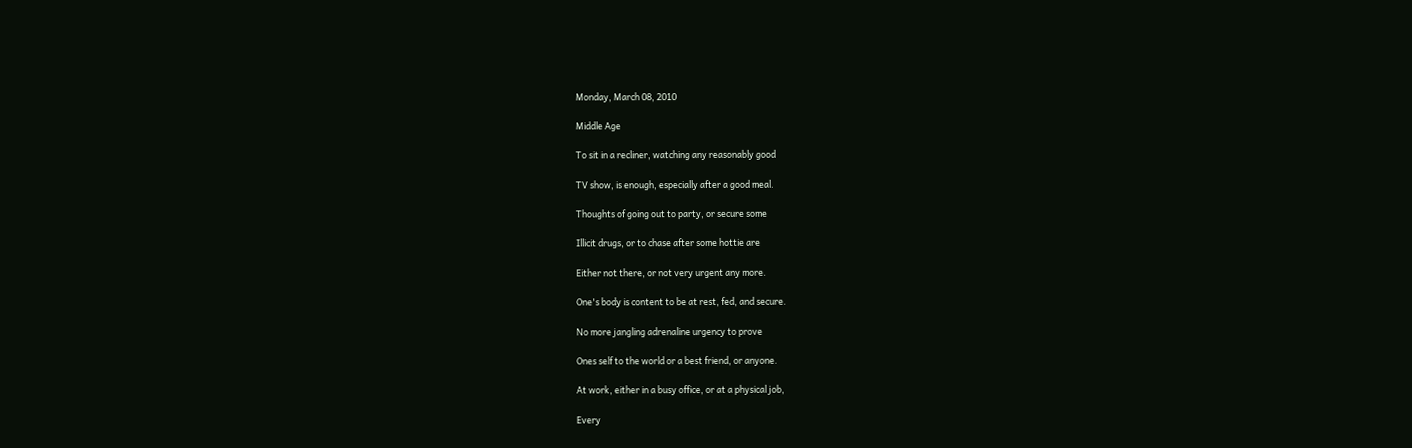Monday, March 08, 2010

Middle Age

To sit in a recliner, watching any reasonably good

TV show, is enough, especially after a good meal.

Thoughts of going out to party, or secure some

Illicit drugs, or to chase after some hottie are

Either not there, or not very urgent any more.

One's body is content to be at rest, fed, and secure.

No more jangling adrenaline urgency to prove

Ones self to the world or a best friend, or anyone.

At work, either in a busy office, or at a physical job,

Every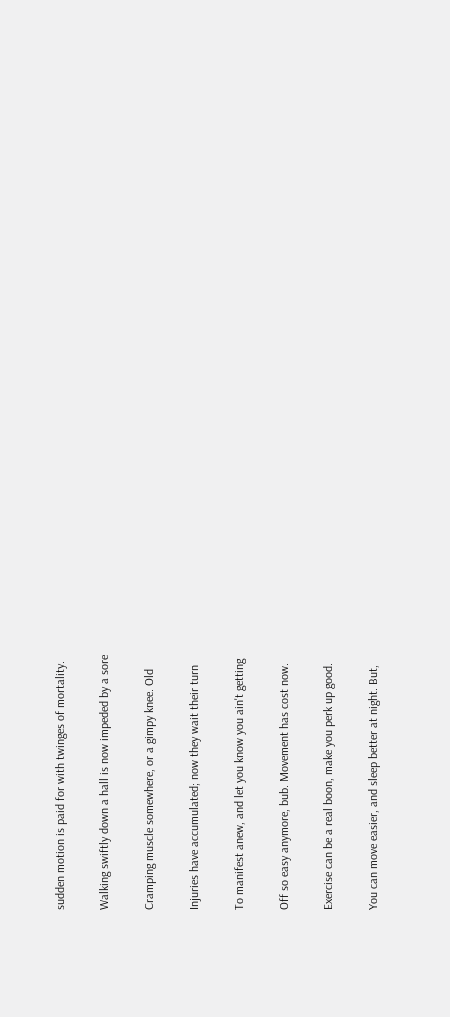sudden motion is paid for with twinges of mortality.

Walking swiftly down a hall is now impeded by a sore

Cramping muscle somewhere, or a gimpy knee. Old

Injuries have accumulated; now they wait their turn

To manifest anew, and let you know you ain't getting

Off so easy anymore, bub. Movement has cost now.

Exercise can be a real boon, make you perk up good.

You can move easier, and sleep better at night. But,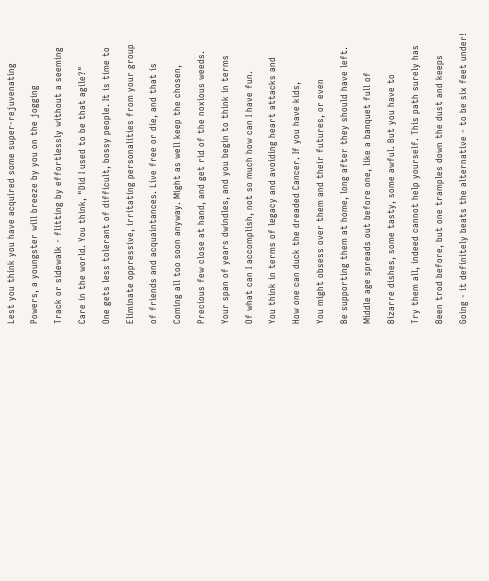Lest you think you have acquired some super-rejuvenating

Powers, a youngster will breeze by you on the jogging

Track or sidewalk - flitting by effortlessly without a seeming

Care in the world. You think, "Did I used to be that agile?"

One gets less tolerant of difficult, bossy people. It is time to

Eliminate oppressive, irritating personalities from your group

of friends and acquaintances. Live free or die, and that is

Coming all too soon anyway. Might as well keep the chosen,

Precious few close at hand, and get rid of the noxious weeds.

Your span of years dwindles, and you begin to think in terms

Of what can I accomplish, not so much how can I have fun.

You think in terms of legacy and avoiding heart attacks and

How one can duck the dreaded Cancer. If you have kids,

You might obsess over them and their futures, or even

Be supporting them at home, long after they should have left.

Middle age spreads out before one, like a banquet full of

Bizarre dishes, some tasty, some awful. But you have to

Try them all, indeed cannot help yourself. This path surely has

Been trod before, but one tramples down the dust and keeps

Going - it definitely beats the alternative - to be six feet under!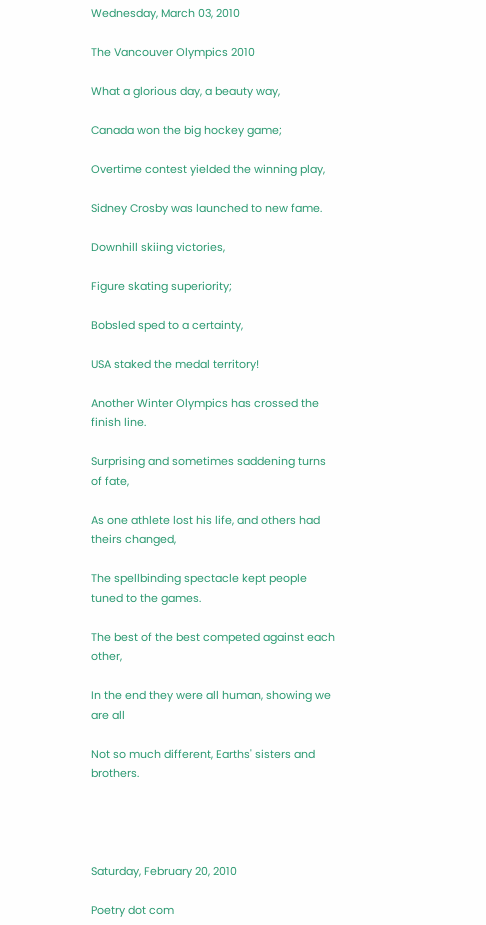Wednesday, March 03, 2010

The Vancouver Olympics 2010

What a glorious day, a beauty way,

Canada won the big hockey game;

Overtime contest yielded the winning play,

Sidney Crosby was launched to new fame.

Downhill skiing victories,

Figure skating superiority;

Bobsled sped to a certainty,

USA staked the medal territory!

Another Winter Olympics has crossed the finish line.

Surprising and sometimes saddening turns of fate,

As one athlete lost his life, and others had theirs changed,

The spellbinding spectacle kept people tuned to the games.

The best of the best competed against each other,

In the end they were all human, showing we are all

Not so much different, Earths' sisters and brothers.




Saturday, February 20, 2010

Poetry dot com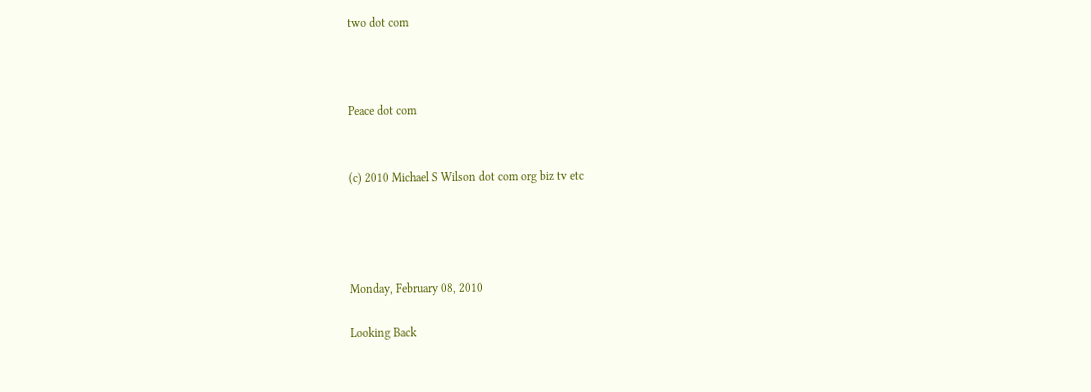two dot com



Peace dot com


(c) 2010 Michael S Wilson dot com org biz tv etc




Monday, February 08, 2010

Looking Back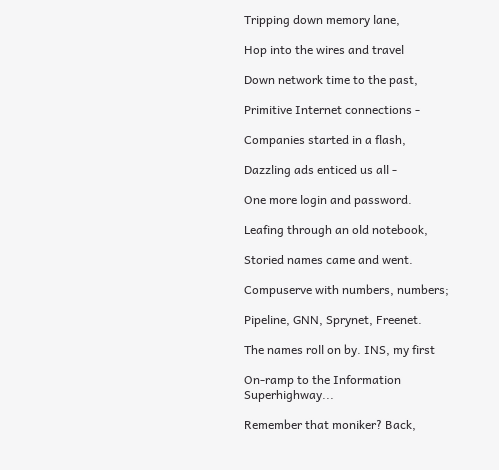Tripping down memory lane,

Hop into the wires and travel

Down network time to the past,

Primitive Internet connections -

Companies started in a flash,

Dazzling ads enticed us all -

One more login and password.

Leafing through an old notebook,

Storied names came and went.

Compuserve with numbers, numbers;

Pipeline, GNN, Sprynet, Freenet.

The names roll on by. INS, my first

On-ramp to the Information Superhighway...

Remember that moniker? Back,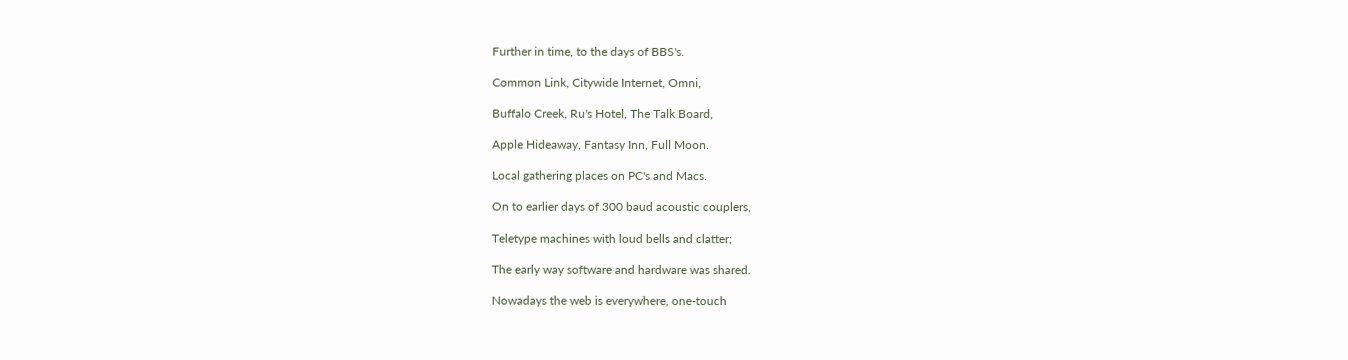Further in time, to the days of BBS's.

Common Link, Citywide Internet, Omni,

Buffalo Creek, Ru's Hotel, The Talk Board,

Apple Hideaway, Fantasy Inn, Full Moon.

Local gathering places on PC's and Macs.

On to earlier days of 300 baud acoustic couplers,

Teletype machines with loud bells and clatter;

The early way software and hardware was shared.

Nowadays the web is everywhere, one-touch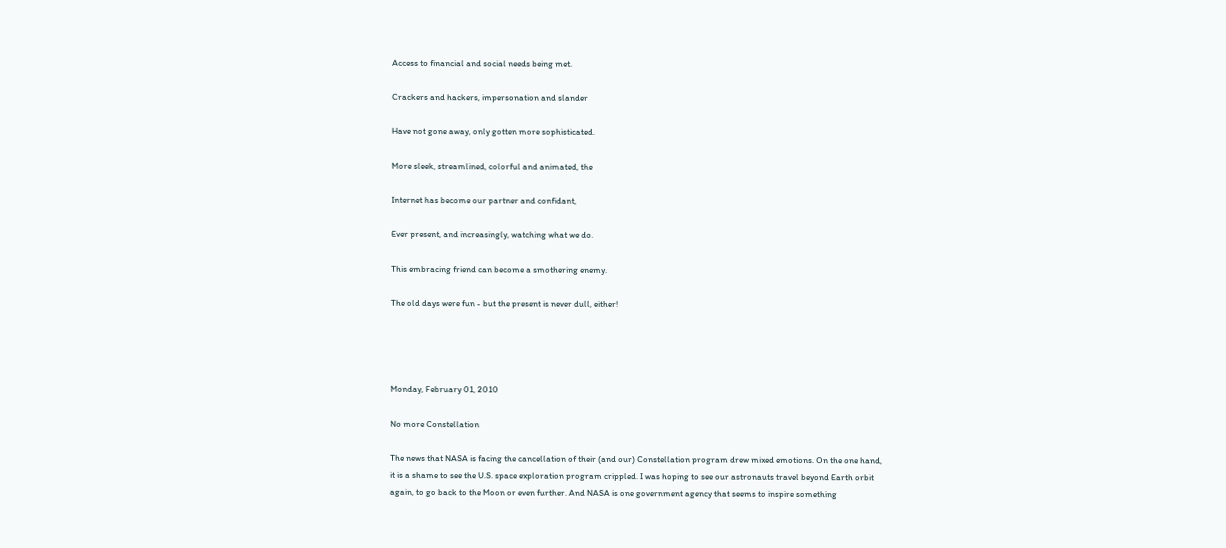Access to financial and social needs being met.

Crackers and hackers, impersonation and slander

Have not gone away, only gotten more sophisticated.

More sleek, streamlined, colorful and animated, the

Internet has become our partner and confidant,

Ever present, and increasingly, watching what we do.

This embracing friend can become a smothering enemy.

The old days were fun - but the present is never dull, either!




Monday, February 01, 2010

No more Constellation

The news that NASA is facing the cancellation of their (and our) Constellation program drew mixed emotions. On the one hand, it is a shame to see the U.S. space exploration program crippled. I was hoping to see our astronauts travel beyond Earth orbit again, to go back to the Moon or even further. And NASA is one government agency that seems to inspire something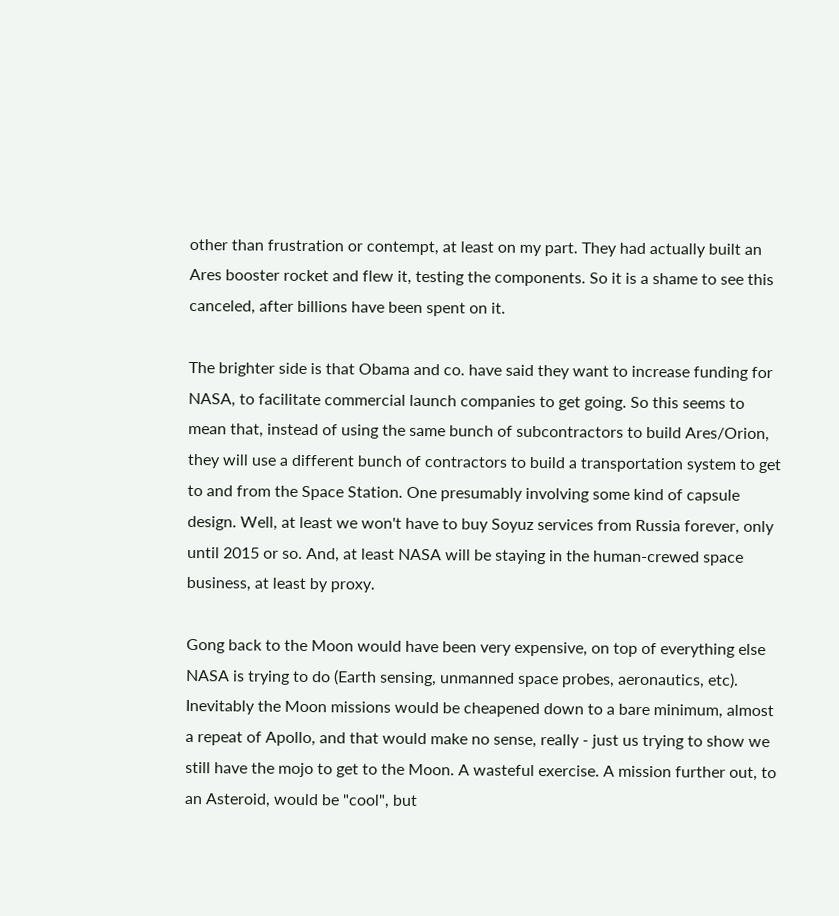other than frustration or contempt, at least on my part. They had actually built an Ares booster rocket and flew it, testing the components. So it is a shame to see this canceled, after billions have been spent on it.

The brighter side is that Obama and co. have said they want to increase funding for NASA, to facilitate commercial launch companies to get going. So this seems to mean that, instead of using the same bunch of subcontractors to build Ares/Orion, they will use a different bunch of contractors to build a transportation system to get to and from the Space Station. One presumably involving some kind of capsule design. Well, at least we won't have to buy Soyuz services from Russia forever, only until 2015 or so. And, at least NASA will be staying in the human-crewed space business, at least by proxy.

Gong back to the Moon would have been very expensive, on top of everything else NASA is trying to do (Earth sensing, unmanned space probes, aeronautics, etc). Inevitably the Moon missions would be cheapened down to a bare minimum, almost a repeat of Apollo, and that would make no sense, really - just us trying to show we still have the mojo to get to the Moon. A wasteful exercise. A mission further out, to an Asteroid, would be "cool", but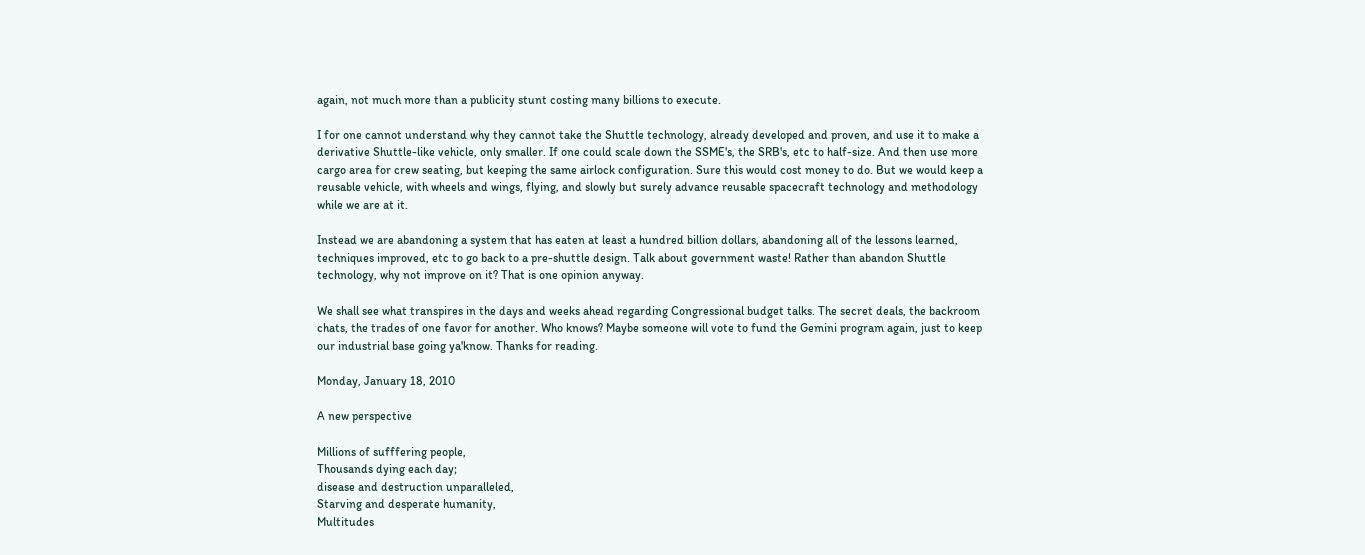again, not much more than a publicity stunt costing many billions to execute.

I for one cannot understand why they cannot take the Shuttle technology, already developed and proven, and use it to make a derivative Shuttle-like vehicle, only smaller. If one could scale down the SSME's, the SRB's, etc to half-size. And then use more cargo area for crew seating, but keeping the same airlock configuration. Sure this would cost money to do. But we would keep a reusable vehicle, with wheels and wings, flying, and slowly but surely advance reusable spacecraft technology and methodology while we are at it.

Instead we are abandoning a system that has eaten at least a hundred billion dollars, abandoning all of the lessons learned, techniques improved, etc to go back to a pre-shuttle design. Talk about government waste! Rather than abandon Shuttle technology, why not improve on it? That is one opinion anyway.

We shall see what transpires in the days and weeks ahead regarding Congressional budget talks. The secret deals, the backroom chats, the trades of one favor for another. Who knows? Maybe someone will vote to fund the Gemini program again, just to keep our industrial base going ya'know. Thanks for reading.

Monday, January 18, 2010

A new perspective

Millions of sufffering people,
Thousands dying each day;
disease and destruction unparalleled,
Starving and desperate humanity,
Multitudes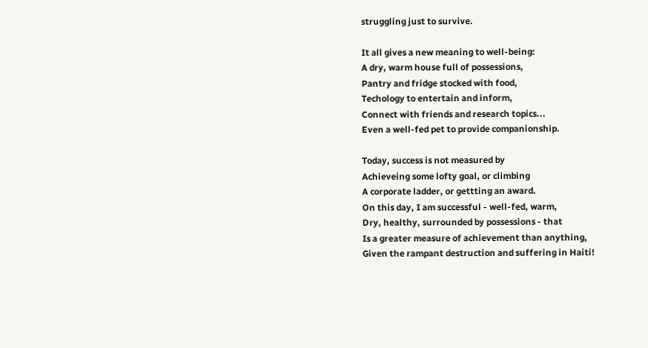struggling just to survive.

It all gives a new meaning to well-being:
A dry, warm house full of possessions,
Pantry and fridge stocked with food,
Techology to entertain and inform,
Connect with friends and research topics...
Even a well-fed pet to provide companionship.

Today, success is not measured by
Achieveing some lofty goal, or climbing
A corporate ladder, or gettting an award.
On this day, I am successful - well-fed, warm,
Dry, healthy, surrounded by possessions - that
Is a greater measure of achievement than anything,
Given the rampant destruction and suffering in Haiti!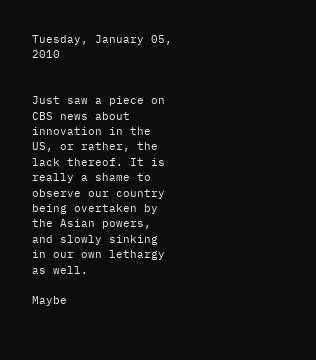Tuesday, January 05, 2010


Just saw a piece on CBS news about innovation in the US, or rather, the lack thereof. It is really a shame to observe our country being overtaken by the Asian powers, and slowly sinking in our own lethargy as well.

Maybe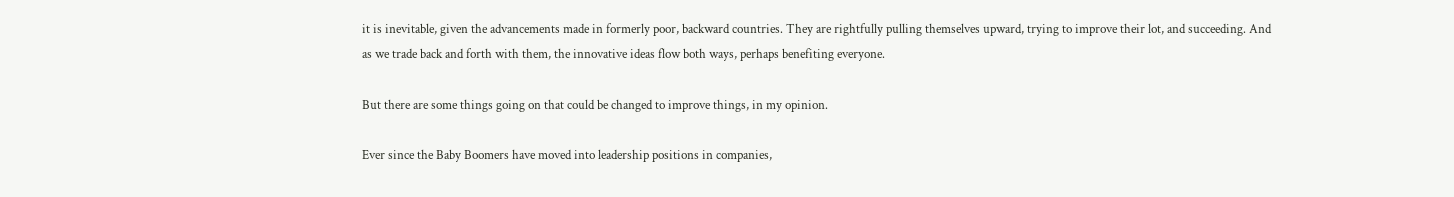it is inevitable, given the advancements made in formerly poor, backward countries. They are rightfully pulling themselves upward, trying to improve their lot, and succeeding. And as we trade back and forth with them, the innovative ideas flow both ways, perhaps benefiting everyone.

But there are some things going on that could be changed to improve things, in my opinion.

Ever since the Baby Boomers have moved into leadership positions in companies,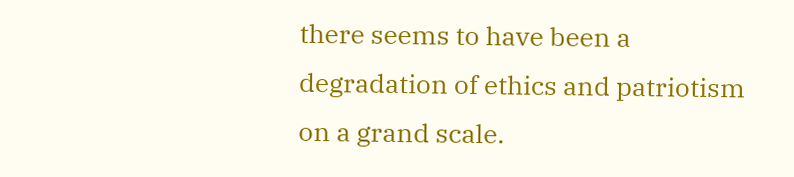there seems to have been a degradation of ethics and patriotism on a grand scale.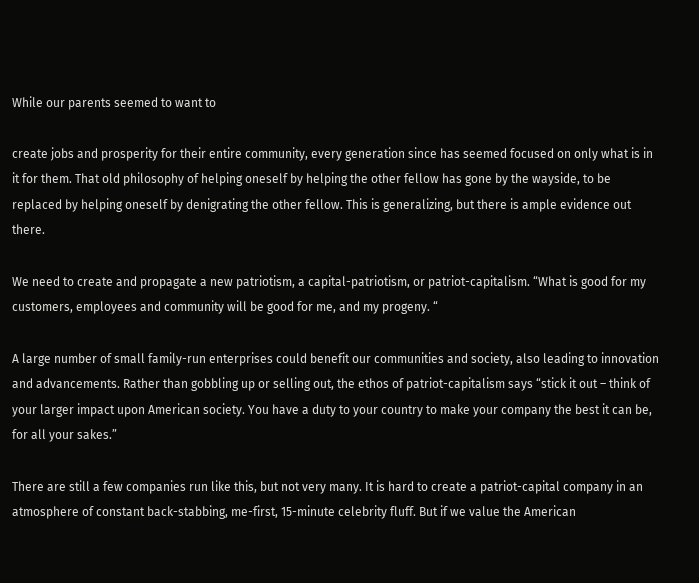While our parents seemed to want to

create jobs and prosperity for their entire community, every generation since has seemed focused on only what is in it for them. That old philosophy of helping oneself by helping the other fellow has gone by the wayside, to be replaced by helping oneself by denigrating the other fellow. This is generalizing, but there is ample evidence out there.

We need to create and propagate a new patriotism, a capital-patriotism, or patriot-capitalism. “What is good for my customers, employees and community will be good for me, and my progeny. “

A large number of small family-run enterprises could benefit our communities and society, also leading to innovation and advancements. Rather than gobbling up or selling out, the ethos of patriot-capitalism says “stick it out – think of your larger impact upon American society. You have a duty to your country to make your company the best it can be, for all your sakes.”

There are still a few companies run like this, but not very many. It is hard to create a patriot-capital company in an atmosphere of constant back-stabbing, me-first, 15-minute celebrity fluff. But if we value the American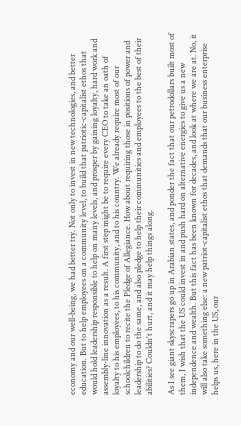economy and our well-being, we had better try. Not only to invest in new technologies, and better education. But to help employees on a community level, to build that patriotic-capitalist ethos that would hold leadership responsible to help on many levels, and prosper by gaining loyalty, hard work and assembly-line innovation as a result. A first step might be to require every CEO to take an oath of loyalty to his employees, to his community, and to his country. We already require most of our schoolchildren to recite the Pledge of Allegiance. How about requiring those in positions of power and leadership to do the same, and also pledge to help their communities and employees to the best of their abilities? Couldn't hurt, and it may help things along.

As I see giant skyscrapers go up in Arabian states, and ponder the fact that our petrodollars built most of them, I wish that the US could invest in and push hard on alternative energies to give us a new independence and wealth. But this fact has been known for decades, and look at where we are at. No, it will also take something else: a new patriot-capitalist ethos that demands that our business enterprise helps us, here in the US, our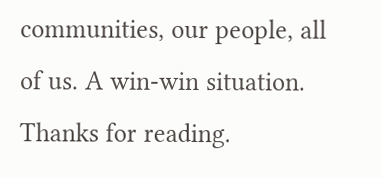communities, our people, all of us. A win-win situation. Thanks for reading.